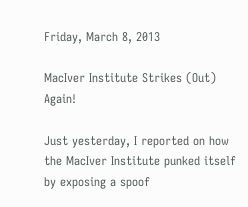Friday, March 8, 2013

MacIver Institute Strikes (Out) Again!

Just yesterday, I reported on how the MacIver Institute punked itself by exposing a spoof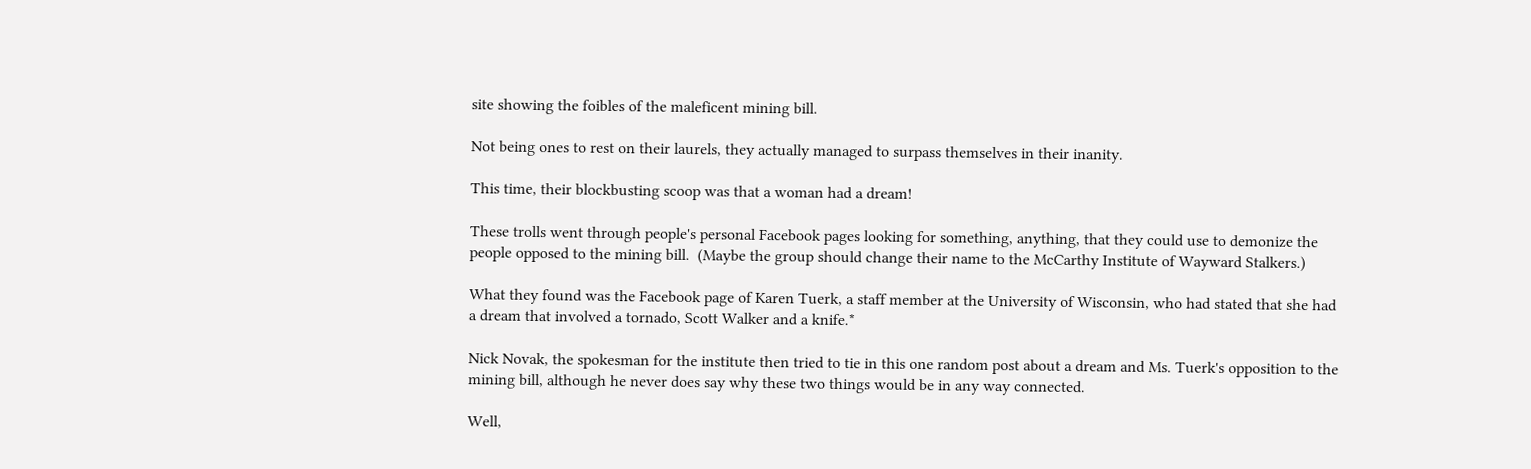site showing the foibles of the maleficent mining bill.

Not being ones to rest on their laurels, they actually managed to surpass themselves in their inanity.

This time, their blockbusting scoop was that a woman had a dream!

These trolls went through people's personal Facebook pages looking for something, anything, that they could use to demonize the people opposed to the mining bill.  (Maybe the group should change their name to the McCarthy Institute of Wayward Stalkers.)

What they found was the Facebook page of Karen Tuerk, a staff member at the University of Wisconsin, who had stated that she had a dream that involved a tornado, Scott Walker and a knife.*

Nick Novak, the spokesman for the institute then tried to tie in this one random post about a dream and Ms. Tuerk's opposition to the mining bill, although he never does say why these two things would be in any way connected.

Well,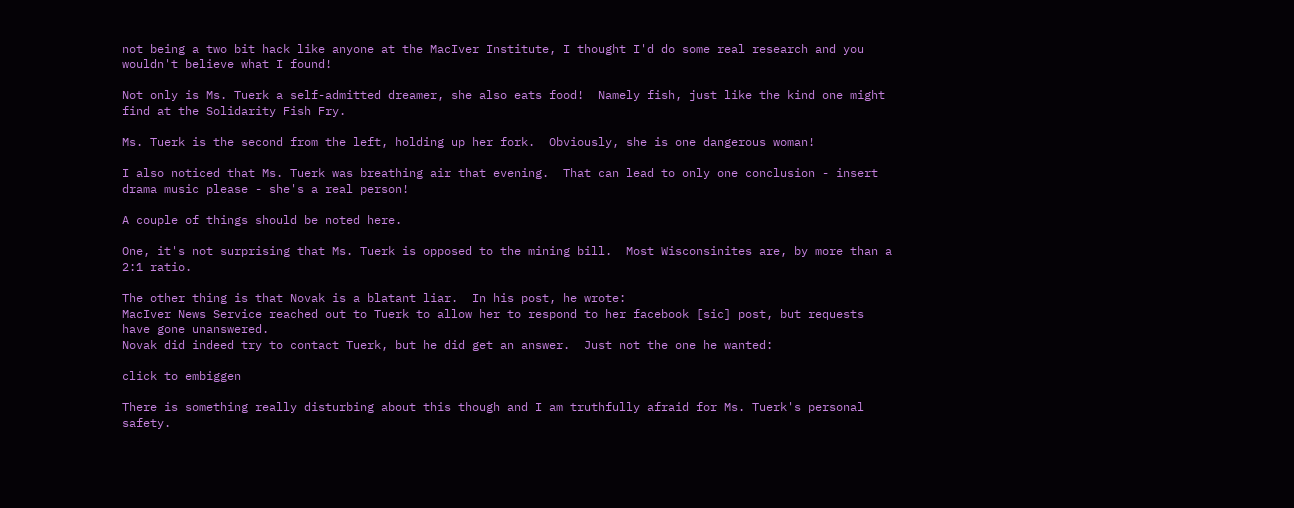not being a two bit hack like anyone at the MacIver Institute, I thought I'd do some real research and you wouldn't believe what I found!

Not only is Ms. Tuerk a self-admitted dreamer, she also eats food!  Namely fish, just like the kind one might find at the Solidarity Fish Fry.

Ms. Tuerk is the second from the left, holding up her fork.  Obviously, she is one dangerous woman!

I also noticed that Ms. Tuerk was breathing air that evening.  That can lead to only one conclusion - insert drama music please - she's a real person!

A couple of things should be noted here.

One, it's not surprising that Ms. Tuerk is opposed to the mining bill.  Most Wisconsinites are, by more than a 2:1 ratio.

The other thing is that Novak is a blatant liar.  In his post, he wrote:
MacIver News Service reached out to Tuerk to allow her to respond to her facebook [sic] post, but requests have gone unanswered.
Novak did indeed try to contact Tuerk, but he did get an answer.  Just not the one he wanted:

click to embiggen

There is something really disturbing about this though and I am truthfully afraid for Ms. Tuerk's personal safety.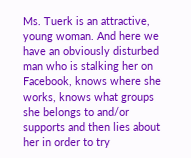Ms. Tuerk is an attractive, young woman. And here we have an obviously disturbed man who is stalking her on Facebook, knows where she works, knows what groups she belongs to and/or supports and then lies about her in order to try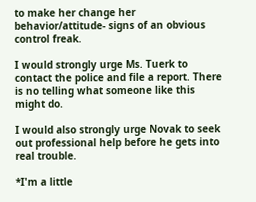to make her change her behavior/attitude- signs of an obvious control freak.

I would strongly urge Ms. Tuerk to contact the police and file a report. There is no telling what someone like this might do.

I would also strongly urge Novak to seek out professional help before he gets into real trouble.

*I'm a little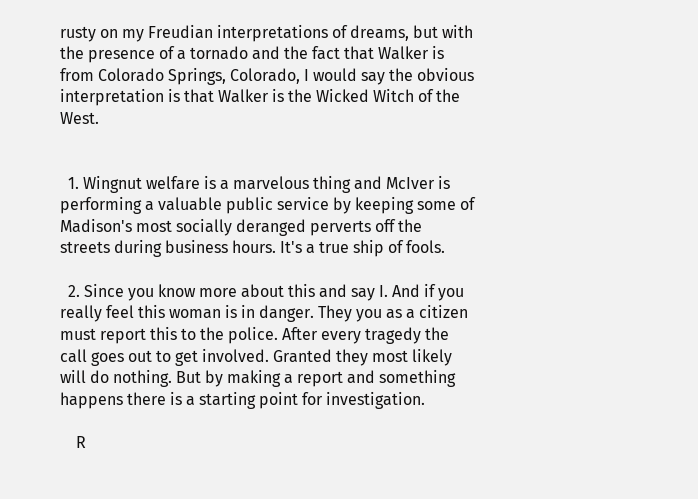rusty on my Freudian interpretations of dreams, but with the presence of a tornado and the fact that Walker is from Colorado Springs, Colorado, I would say the obvious interpretation is that Walker is the Wicked Witch of the West.


  1. Wingnut welfare is a marvelous thing and McIver is performing a valuable public service by keeping some of Madison's most socially deranged perverts off the streets during business hours. It's a true ship of fools.

  2. Since you know more about this and say I. And if you really feel this woman is in danger. They you as a citizen must report this to the police. After every tragedy the call goes out to get involved. Granted they most likely will do nothing. But by making a report and something happens there is a starting point for investigation.

    R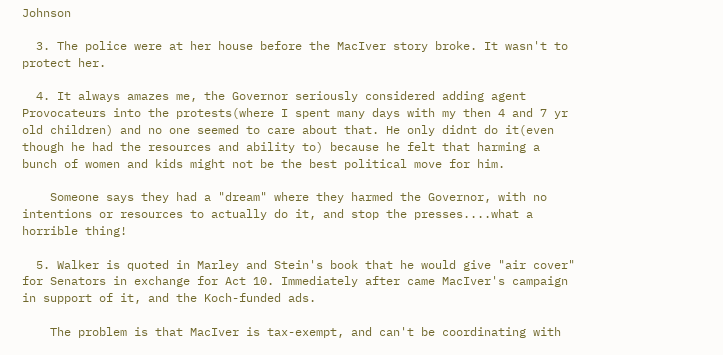Johnson

  3. The police were at her house before the MacIver story broke. It wasn't to protect her.

  4. It always amazes me, the Governor seriously considered adding agent Provocateurs into the protests(where I spent many days with my then 4 and 7 yr old children) and no one seemed to care about that. He only didnt do it(even though he had the resources and ability to) because he felt that harming a bunch of women and kids might not be the best political move for him.

    Someone says they had a "dream" where they harmed the Governor, with no intentions or resources to actually do it, and stop the presses....what a horrible thing!

  5. Walker is quoted in Marley and Stein's book that he would give "air cover" for Senators in exchange for Act 10. Immediately after came MacIver's campaign in support of it, and the Koch-funded ads.

    The problem is that MacIver is tax-exempt, and can't be coordinating with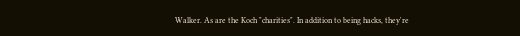Walker. As are the Koch "charities". In addition to being hacks, they're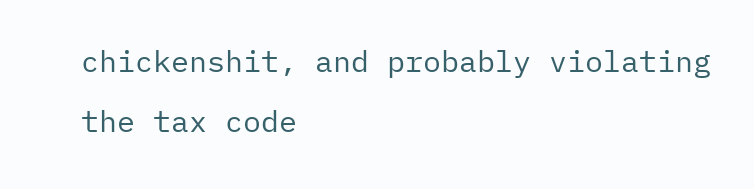chickenshit, and probably violating the tax code